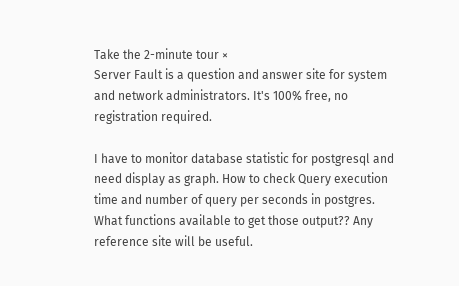Take the 2-minute tour ×
Server Fault is a question and answer site for system and network administrators. It's 100% free, no registration required.

I have to monitor database statistic for postgresql and need display as graph. How to check Query execution time and number of query per seconds in postgres. What functions available to get those output?? Any reference site will be useful.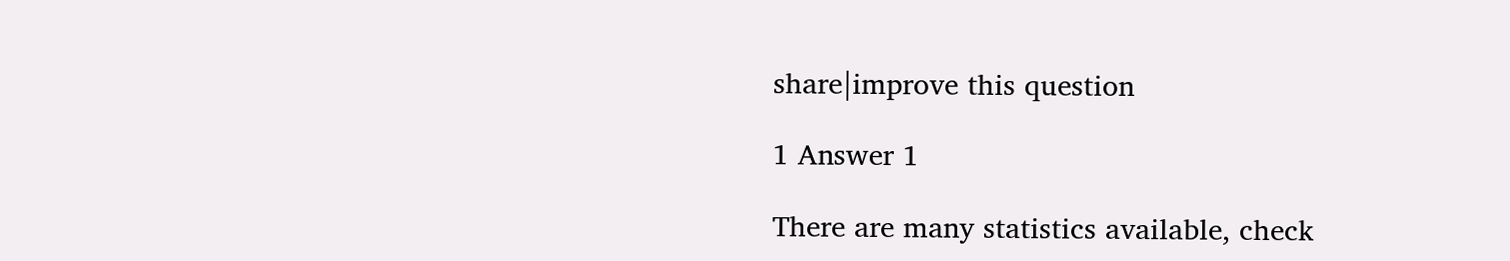share|improve this question

1 Answer 1

There are many statistics available, check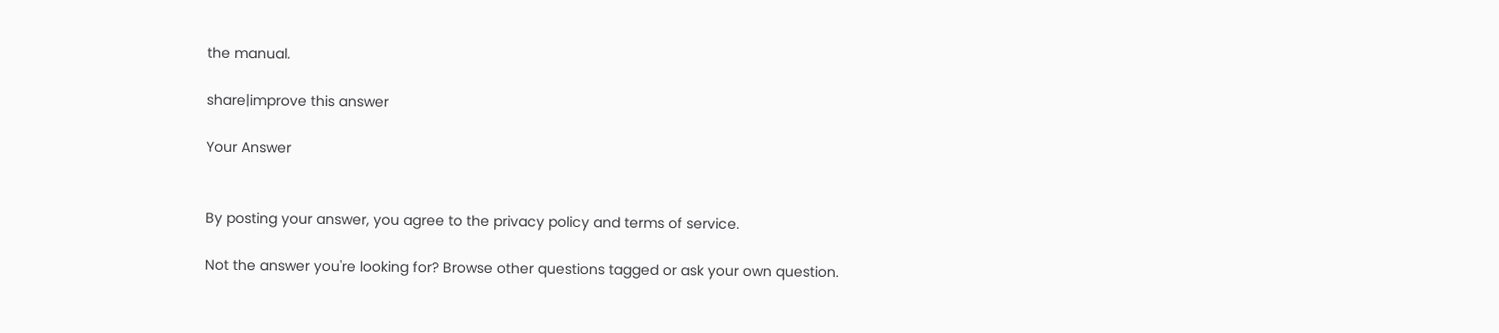the manual.

share|improve this answer

Your Answer


By posting your answer, you agree to the privacy policy and terms of service.

Not the answer you're looking for? Browse other questions tagged or ask your own question.